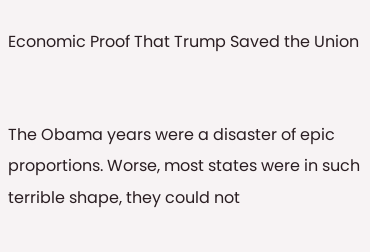Economic Proof That Trump Saved the Union


The Obama years were a disaster of epic proportions. Worse, most states were in such terrible shape, they could not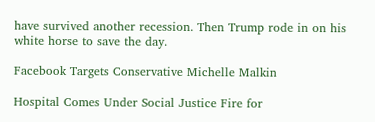have survived another recession. Then Trump rode in on his white horse to save the day.

Facebook Targets Conservative Michelle Malkin

Hospital Comes Under Social Justice Fire for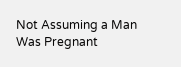Not Assuming a Man Was Pregnant